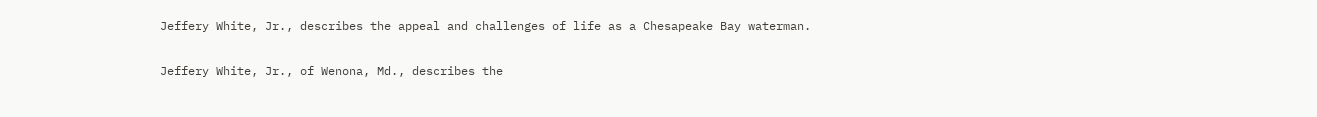Jeffery White, Jr., describes the appeal and challenges of life as a Chesapeake Bay waterman.

Jeffery White, Jr., of Wenona, Md., describes the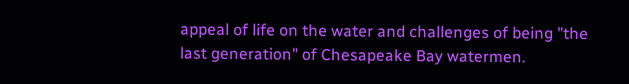appeal of life on the water and challenges of being "the last generation" of Chesapeake Bay watermen.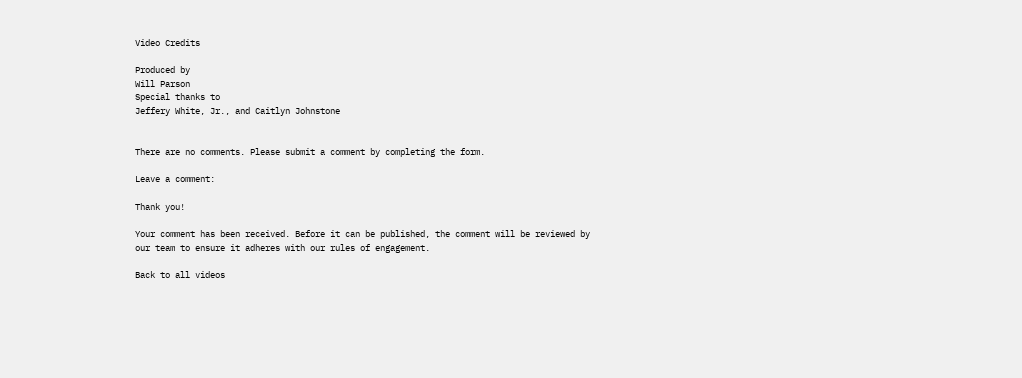Video Credits

Produced by
Will Parson
Special thanks to
Jeffery White, Jr., and Caitlyn Johnstone


There are no comments. Please submit a comment by completing the form.

Leave a comment:

Thank you!

Your comment has been received. Before it can be published, the comment will be reviewed by our team to ensure it adheres with our rules of engagement.

Back to all videos